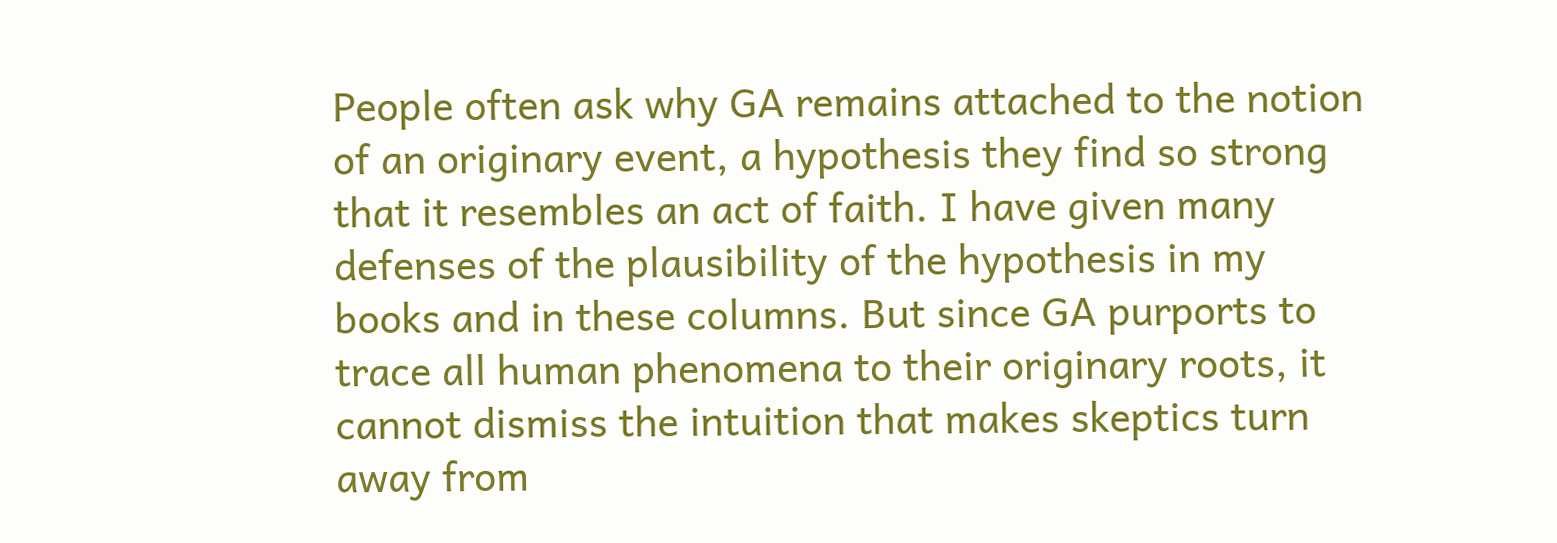People often ask why GA remains attached to the notion of an originary event, a hypothesis they find so strong that it resembles an act of faith. I have given many defenses of the plausibility of the hypothesis in my books and in these columns. But since GA purports to trace all human phenomena to their originary roots, it cannot dismiss the intuition that makes skeptics turn away from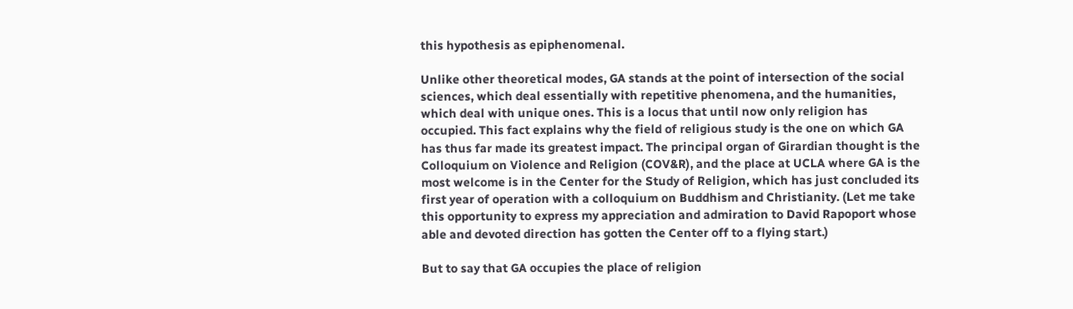this hypothesis as epiphenomenal.

Unlike other theoretical modes, GA stands at the point of intersection of the social sciences, which deal essentially with repetitive phenomena, and the humanities, which deal with unique ones. This is a locus that until now only religion has occupied. This fact explains why the field of religious study is the one on which GA has thus far made its greatest impact. The principal organ of Girardian thought is the Colloquium on Violence and Religion (COV&R), and the place at UCLA where GA is the most welcome is in the Center for the Study of Religion, which has just concluded its first year of operation with a colloquium on Buddhism and Christianity. (Let me take this opportunity to express my appreciation and admiration to David Rapoport whose able and devoted direction has gotten the Center off to a flying start.)

But to say that GA occupies the place of religion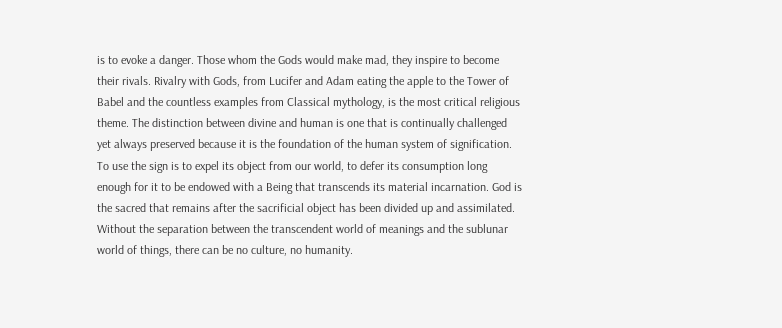is to evoke a danger. Those whom the Gods would make mad, they inspire to become their rivals. Rivalry with Gods, from Lucifer and Adam eating the apple to the Tower of Babel and the countless examples from Classical mythology, is the most critical religious theme. The distinction between divine and human is one that is continually challenged yet always preserved because it is the foundation of the human system of signification. To use the sign is to expel its object from our world, to defer its consumption long enough for it to be endowed with a Being that transcends its material incarnation. God is the sacred that remains after the sacrificial object has been divided up and assimilated. Without the separation between the transcendent world of meanings and the sublunar world of things, there can be no culture, no humanity.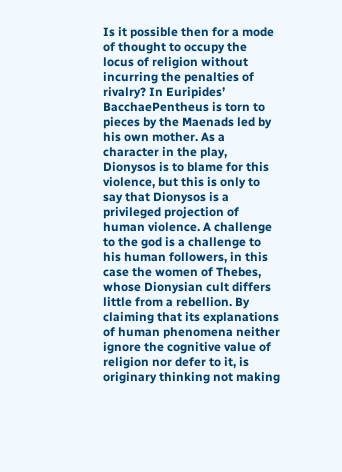Is it possible then for a mode of thought to occupy the locus of religion without incurring the penalties of rivalry? In Euripides’ BacchaePentheus is torn to pieces by the Maenads led by his own mother. As a character in the play, Dionysos is to blame for this violence, but this is only to say that Dionysos is a privileged projection of human violence. A challenge to the god is a challenge to his human followers, in this case the women of Thebes, whose Dionysian cult differs little from a rebellion. By claiming that its explanations of human phenomena neither ignore the cognitive value of religion nor defer to it, is originary thinking not making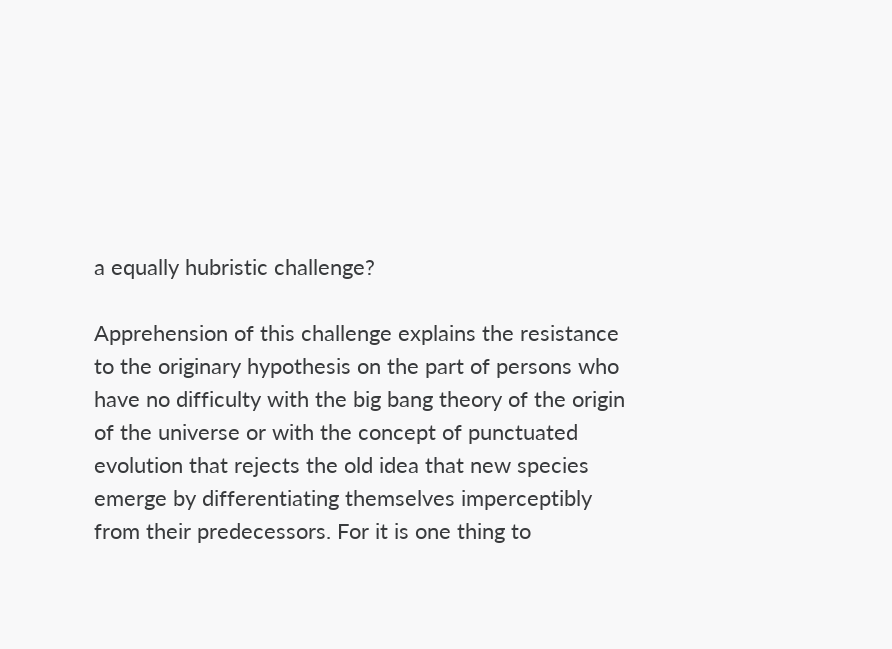a equally hubristic challenge?

Apprehension of this challenge explains the resistance to the originary hypothesis on the part of persons who have no difficulty with the big bang theory of the origin of the universe or with the concept of punctuated evolution that rejects the old idea that new species emerge by differentiating themselves imperceptibly from their predecessors. For it is one thing to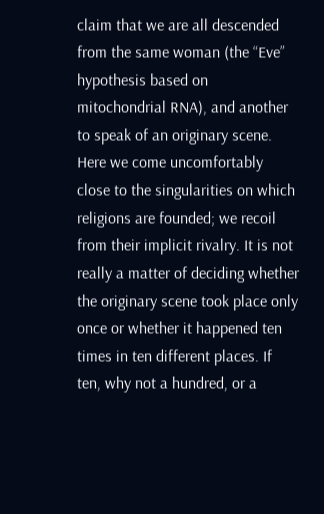claim that we are all descended from the same woman (the “Eve” hypothesis based on mitochondrial RNA), and another to speak of an originary scene. Here we come uncomfortably close to the singularities on which religions are founded; we recoil from their implicit rivalry. It is not really a matter of deciding whether the originary scene took place only once or whether it happened ten times in ten different places. If ten, why not a hundred, or a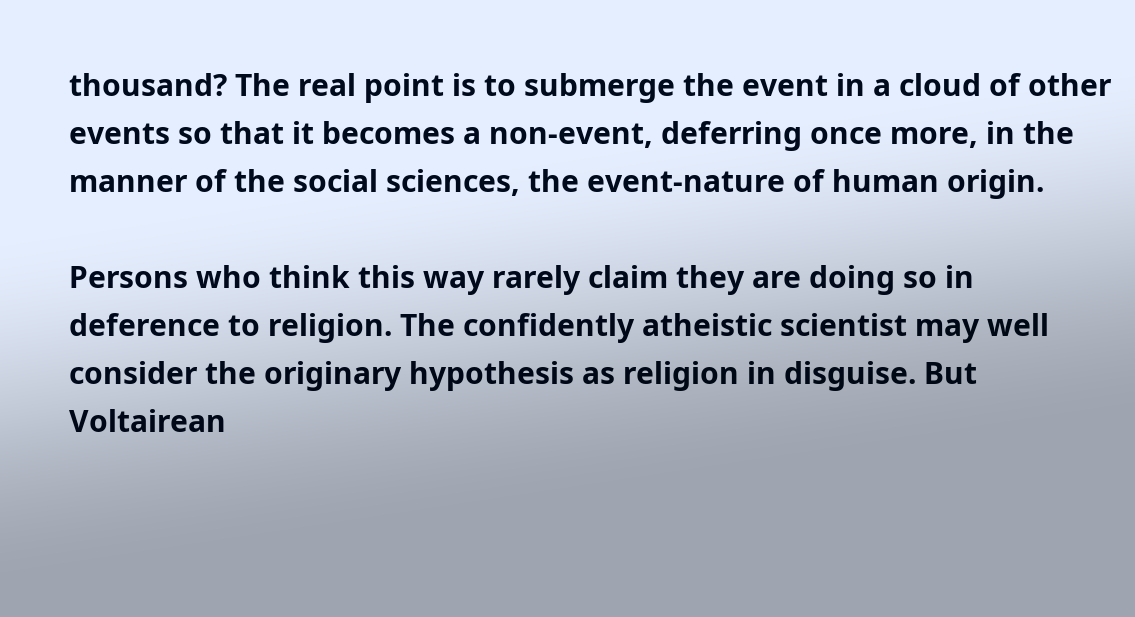thousand? The real point is to submerge the event in a cloud of other events so that it becomes a non-event, deferring once more, in the manner of the social sciences, the event-nature of human origin.

Persons who think this way rarely claim they are doing so in deference to religion. The confidently atheistic scientist may well consider the originary hypothesis as religion in disguise. But Voltairean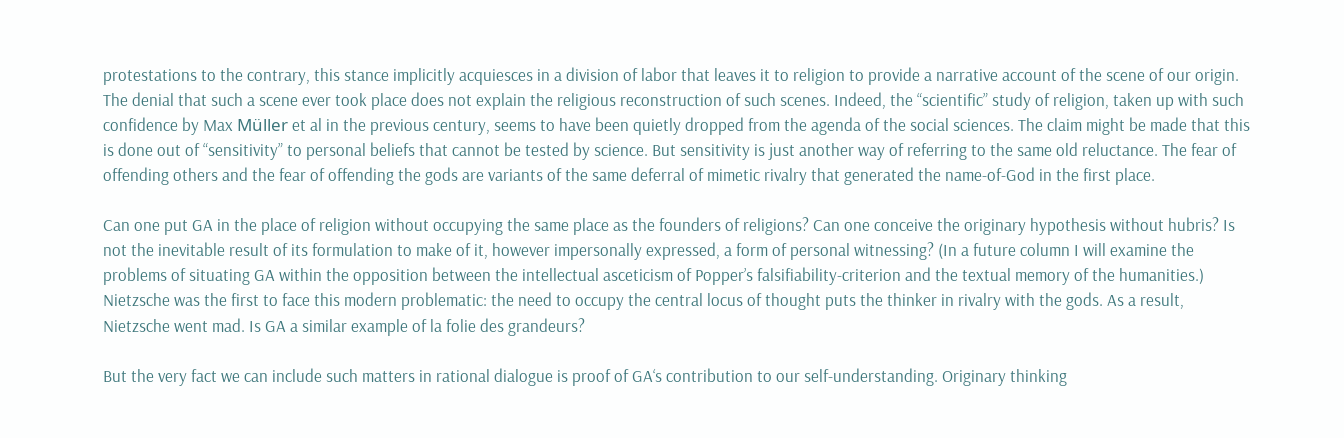protestations to the contrary, this stance implicitly acquiesces in a division of labor that leaves it to religion to provide a narrative account of the scene of our origin. The denial that such a scene ever took place does not explain the religious reconstruction of such scenes. Indeed, the “scientific” study of religion, taken up with such confidence by Max Müller et al in the previous century, seems to have been quietly dropped from the agenda of the social sciences. The claim might be made that this is done out of “sensitivity” to personal beliefs that cannot be tested by science. But sensitivity is just another way of referring to the same old reluctance. The fear of offending others and the fear of offending the gods are variants of the same deferral of mimetic rivalry that generated the name-of-God in the first place.

Can one put GA in the place of religion without occupying the same place as the founders of religions? Can one conceive the originary hypothesis without hubris? Is not the inevitable result of its formulation to make of it, however impersonally expressed, a form of personal witnessing? (In a future column I will examine the problems of situating GA within the opposition between the intellectual asceticism of Popper’s falsifiability-criterion and the textual memory of the humanities.) Nietzsche was the first to face this modern problematic: the need to occupy the central locus of thought puts the thinker in rivalry with the gods. As a result, Nietzsche went mad. Is GA a similar example of la folie des grandeurs?

But the very fact we can include such matters in rational dialogue is proof of GA‘s contribution to our self-understanding. Originary thinking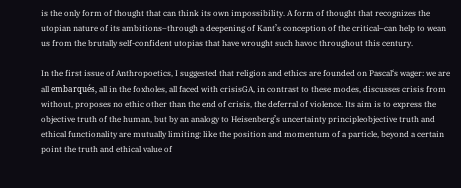is the only form of thought that can think its own impossibility. A form of thought that recognizes the utopian nature of its ambitions–through a deepening of Kant’s conception of the critical–can help to wean us from the brutally self-confident utopias that have wrought such havoc throughout this century.

In the first issue of Anthropoetics, I suggested that religion and ethics are founded on Pascal‘s wager: we are all embarqués, all in the foxholes, all faced with crisisGA, in contrast to these modes, discusses crisis from without, proposes no ethic other than the end of crisis, the deferral of violence. Its aim is to express the objective truth of the human, but by an analogy to Heisenberg’s uncertainty principleobjective truth and ethical functionality are mutually limiting: like the position and momentum of a particle, beyond a certain point the truth and ethical value of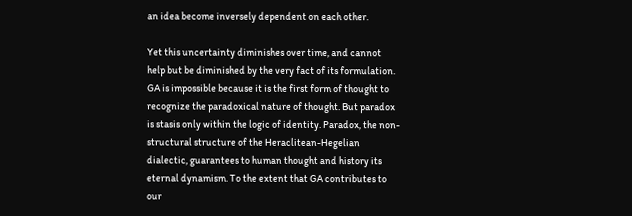an idea become inversely dependent on each other.

Yet this uncertainty diminishes over time, and cannot help but be diminished by the very fact of its formulation. GA is impossible because it is the first form of thought to recognize the paradoxical nature of thought. But paradox is stasis only within the logic of identity. Paradox, the non-structural structure of the Heraclitean-Hegelian dialectic, guarantees to human thought and history its eternal dynamism. To the extent that GA contributes to our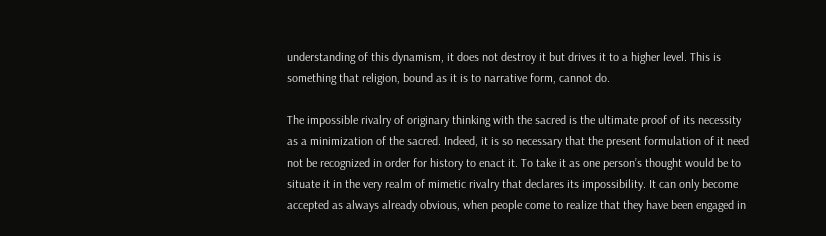understanding of this dynamism, it does not destroy it but drives it to a higher level. This is something that religion, bound as it is to narrative form, cannot do.

The impossible rivalry of originary thinking with the sacred is the ultimate proof of its necessity as a minimization of the sacred. Indeed, it is so necessary that the present formulation of it need not be recognized in order for history to enact it. To take it as one person’s thought would be to situate it in the very realm of mimetic rivalry that declares its impossibility. It can only become accepted as always already obvious, when people come to realize that they have been engaged in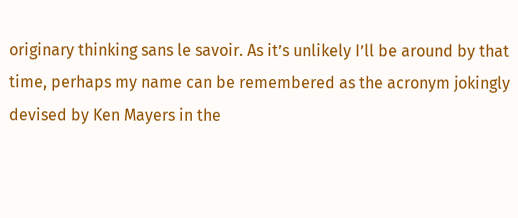originary thinking sans le savoir. As it’s unlikely I’ll be around by that time, perhaps my name can be remembered as the acronym jokingly devised by Ken Mayers in the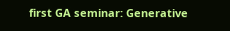first GA seminar: Generative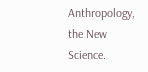Anthropology, the New Science.